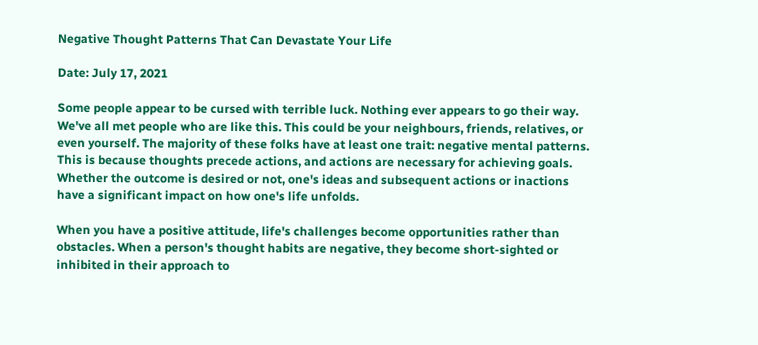Negative Thought Patterns That Can Devastate Your Life

Date: July 17, 2021

Some people appear to be cursed with terrible luck. Nothing ever appears to go their way. We've all met people who are like this. This could be your neighbours, friends, relatives, or even yourself. The majority of these folks have at least one trait: negative mental patterns. This is because thoughts precede actions, and actions are necessary for achieving goals. Whether the outcome is desired or not, one's ideas and subsequent actions or inactions have a significant impact on how one's life unfolds.

When you have a positive attitude, life's challenges become opportunities rather than obstacles. When a person's thought habits are negative, they become short-sighted or inhibited in their approach to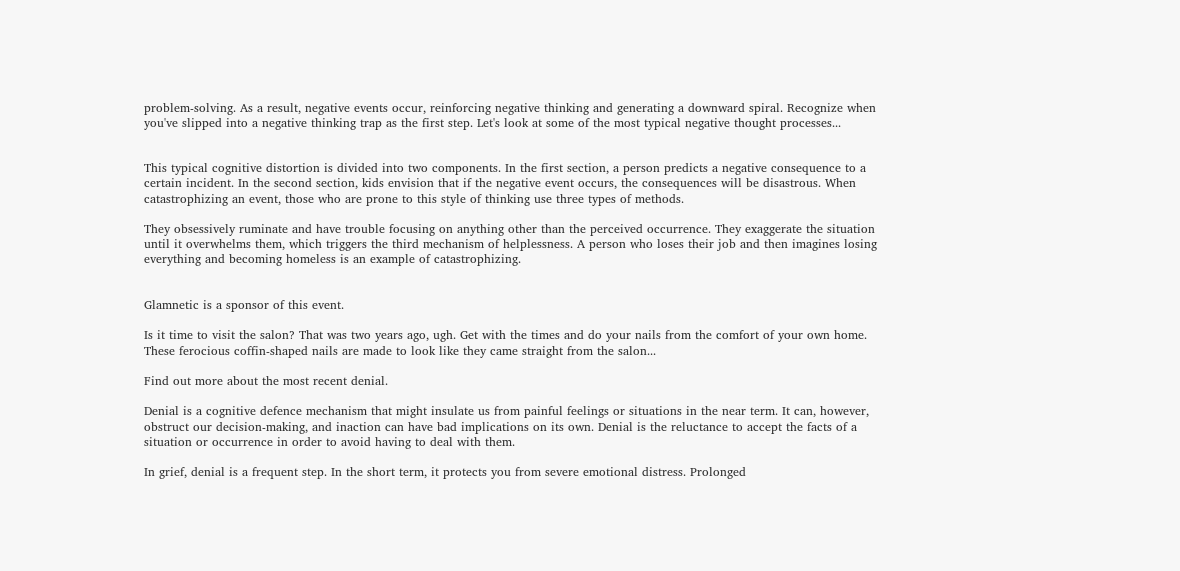problem-solving. As a result, negative events occur, reinforcing negative thinking and generating a downward spiral. Recognize when you've slipped into a negative thinking trap as the first step. Let's look at some of the most typical negative thought processes...


This typical cognitive distortion is divided into two components. In the first section, a person predicts a negative consequence to a certain incident. In the second section, kids envision that if the negative event occurs, the consequences will be disastrous. When catastrophizing an event, those who are prone to this style of thinking use three types of methods.

They obsessively ruminate and have trouble focusing on anything other than the perceived occurrence. They exaggerate the situation until it overwhelms them, which triggers the third mechanism of helplessness. A person who loses their job and then imagines losing everything and becoming homeless is an example of catastrophizing.


Glamnetic is a sponsor of this event.

Is it time to visit the salon? That was two years ago, ugh. Get with the times and do your nails from the comfort of your own home. These ferocious coffin-shaped nails are made to look like they came straight from the salon...

Find out more about the most recent denial.

Denial is a cognitive defence mechanism that might insulate us from painful feelings or situations in the near term. It can, however, obstruct our decision-making, and inaction can have bad implications on its own. Denial is the reluctance to accept the facts of a situation or occurrence in order to avoid having to deal with them.

In grief, denial is a frequent step. In the short term, it protects you from severe emotional distress. Prolonged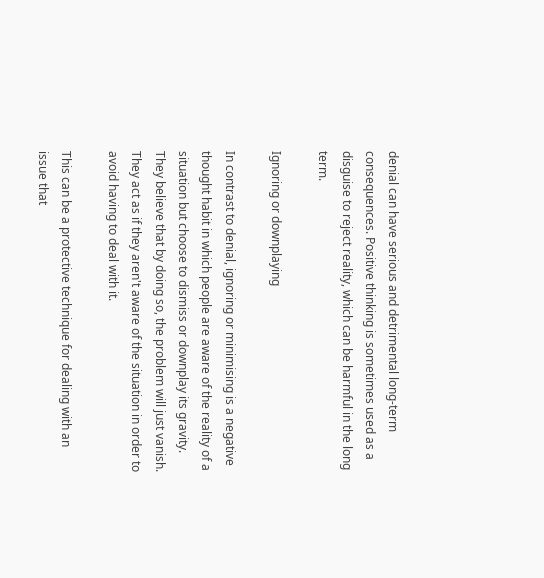denial can have serious and detrimental long-term consequences. Positive thinking is sometimes used as a disguise to reject reality, which can be harmful in the long term.

Ignoring or downplaying

In contrast to denial, ignoring or minimising is a negative thought habit in which people are aware of the reality of a situation but choose to dismiss or downplay its gravity. They believe that by doing so, the problem will just vanish. They act as if they aren't aware of the situation in order to avoid having to deal with it.

This can be a protective technique for dealing with an issue that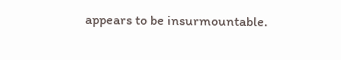appears to be insurmountable.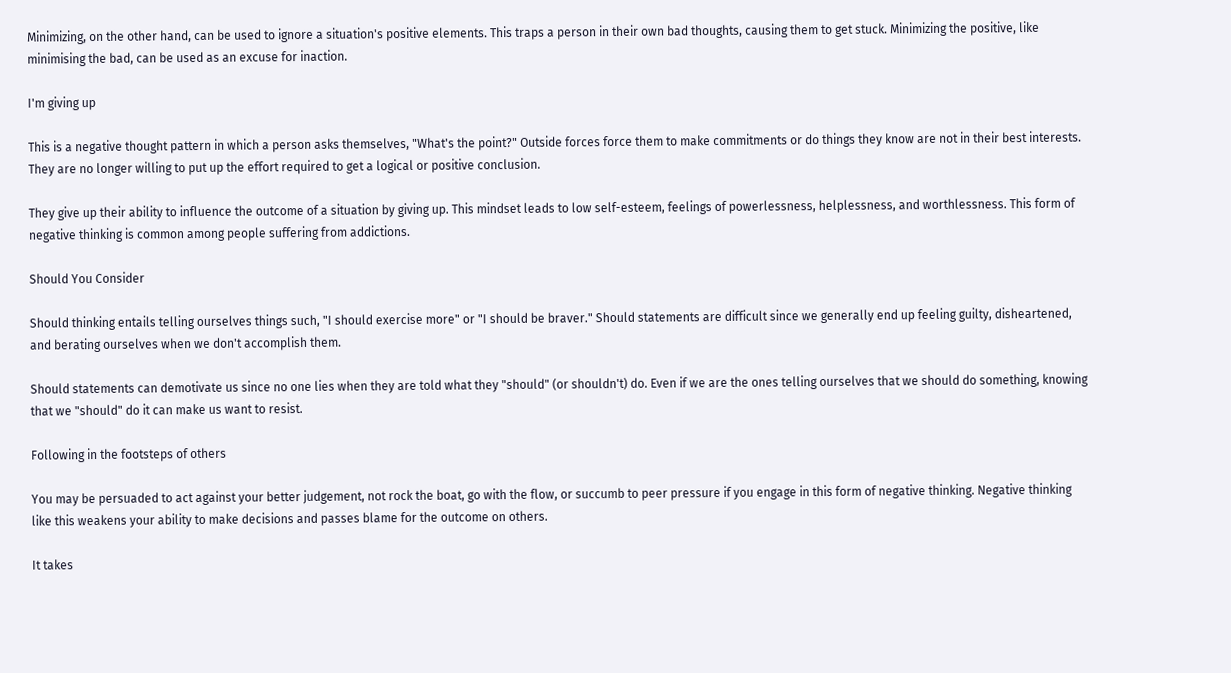Minimizing, on the other hand, can be used to ignore a situation's positive elements. This traps a person in their own bad thoughts, causing them to get stuck. Minimizing the positive, like minimising the bad, can be used as an excuse for inaction.

I'm giving up

This is a negative thought pattern in which a person asks themselves, "What's the point?" Outside forces force them to make commitments or do things they know are not in their best interests. They are no longer willing to put up the effort required to get a logical or positive conclusion.

They give up their ability to influence the outcome of a situation by giving up. This mindset leads to low self-esteem, feelings of powerlessness, helplessness, and worthlessness. This form of negative thinking is common among people suffering from addictions.

Should You Consider

Should thinking entails telling ourselves things such, "I should exercise more" or "I should be braver." Should statements are difficult since we generally end up feeling guilty, disheartened, and berating ourselves when we don't accomplish them.

Should statements can demotivate us since no one lies when they are told what they "should" (or shouldn't) do. Even if we are the ones telling ourselves that we should do something, knowing that we "should" do it can make us want to resist.

Following in the footsteps of others

You may be persuaded to act against your better judgement, not rock the boat, go with the flow, or succumb to peer pressure if you engage in this form of negative thinking. Negative thinking like this weakens your ability to make decisions and passes blame for the outcome on others.

It takes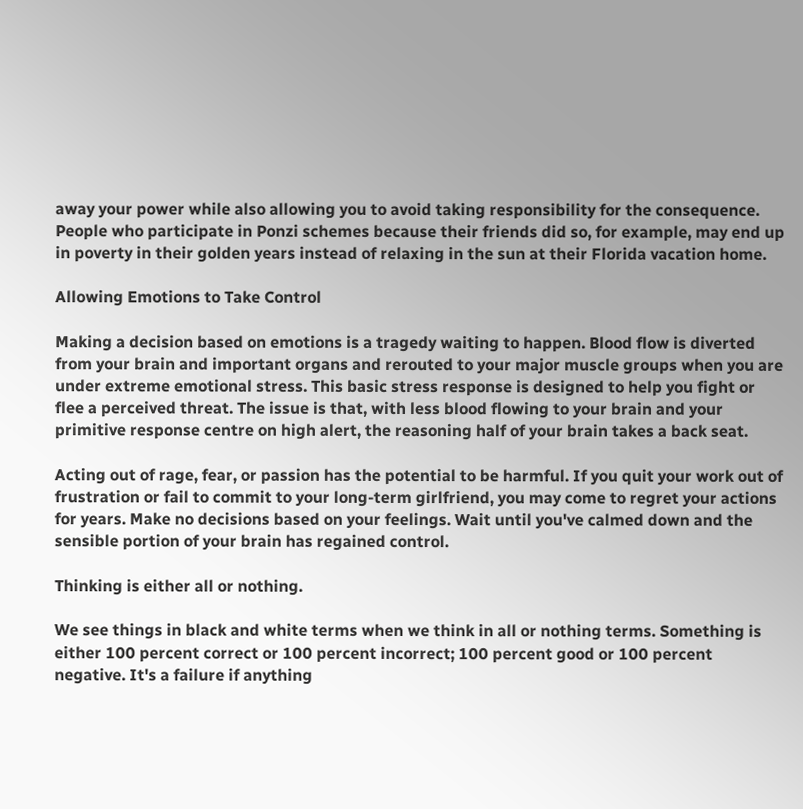away your power while also allowing you to avoid taking responsibility for the consequence. People who participate in Ponzi schemes because their friends did so, for example, may end up in poverty in their golden years instead of relaxing in the sun at their Florida vacation home.

Allowing Emotions to Take Control

Making a decision based on emotions is a tragedy waiting to happen. Blood flow is diverted from your brain and important organs and rerouted to your major muscle groups when you are under extreme emotional stress. This basic stress response is designed to help you fight or flee a perceived threat. The issue is that, with less blood flowing to your brain and your primitive response centre on high alert, the reasoning half of your brain takes a back seat.

Acting out of rage, fear, or passion has the potential to be harmful. If you quit your work out of frustration or fail to commit to your long-term girlfriend, you may come to regret your actions for years. Make no decisions based on your feelings. Wait until you've calmed down and the sensible portion of your brain has regained control.

Thinking is either all or nothing.

We see things in black and white terms when we think in all or nothing terms. Something is either 100 percent correct or 100 percent incorrect; 100 percent good or 100 percent negative. It's a failure if anything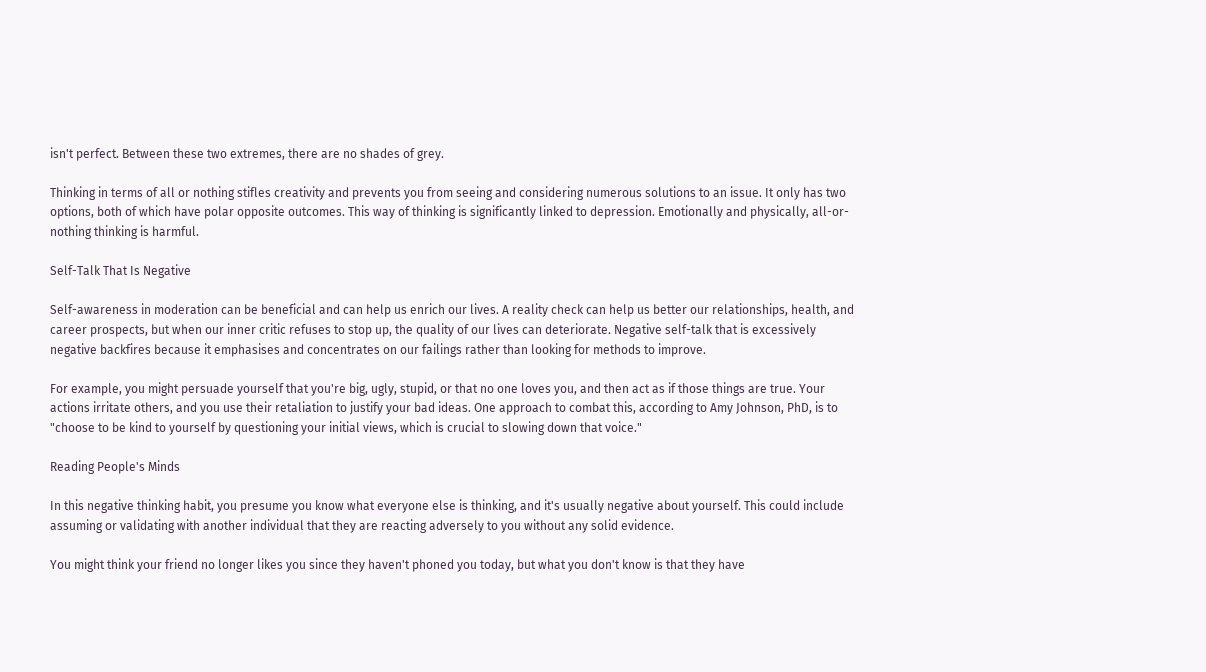isn't perfect. Between these two extremes, there are no shades of grey.

Thinking in terms of all or nothing stifles creativity and prevents you from seeing and considering numerous solutions to an issue. It only has two options, both of which have polar opposite outcomes. This way of thinking is significantly linked to depression. Emotionally and physically, all-or-nothing thinking is harmful.

Self-Talk That Is Negative

Self-awareness in moderation can be beneficial and can help us enrich our lives. A reality check can help us better our relationships, health, and career prospects, but when our inner critic refuses to stop up, the quality of our lives can deteriorate. Negative self-talk that is excessively negative backfires because it emphasises and concentrates on our failings rather than looking for methods to improve.

For example, you might persuade yourself that you're big, ugly, stupid, or that no one loves you, and then act as if those things are true. Your actions irritate others, and you use their retaliation to justify your bad ideas. One approach to combat this, according to Amy Johnson, PhD, is to "choose to be kind to yourself by questioning your initial views, which is crucial to slowing down that voice."

Reading People's Minds

In this negative thinking habit, you presume you know what everyone else is thinking, and it's usually negative about yourself. This could include assuming or validating with another individual that they are reacting adversely to you without any solid evidence.

You might think your friend no longer likes you since they haven't phoned you today, but what you don't know is that they have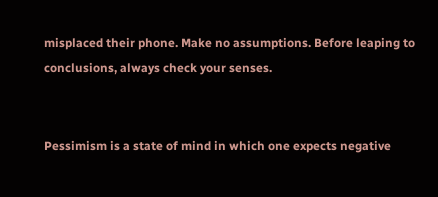misplaced their phone. Make no assumptions. Before leaping to conclusions, always check your senses.


Pessimism is a state of mind in which one expects negative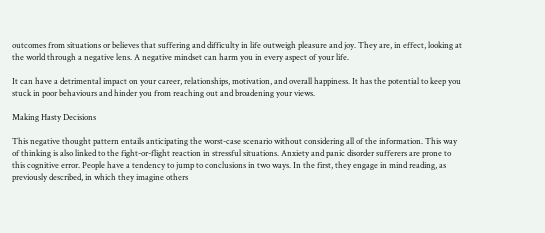outcomes from situations or believes that suffering and difficulty in life outweigh pleasure and joy. They are, in effect, looking at the world through a negative lens. A negative mindset can harm you in every aspect of your life.

It can have a detrimental impact on your career, relationships, motivation, and overall happiness. It has the potential to keep you stuck in poor behaviours and hinder you from reaching out and broadening your views.

Making Hasty Decisions

This negative thought pattern entails anticipating the worst-case scenario without considering all of the information. This way of thinking is also linked to the fight-or-flight reaction in stressful situations. Anxiety and panic disorder sufferers are prone to this cognitive error. People have a tendency to jump to conclusions in two ways. In the first, they engage in mind reading, as previously described, in which they imagine others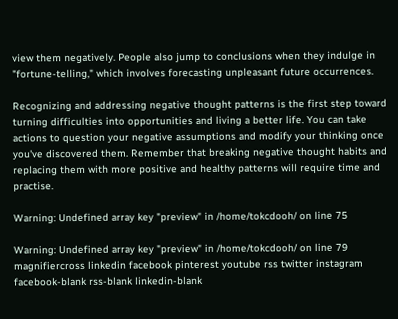view them negatively. People also jump to conclusions when they indulge in "fortune-telling," which involves forecasting unpleasant future occurrences.

Recognizing and addressing negative thought patterns is the first step toward turning difficulties into opportunities and living a better life. You can take actions to question your negative assumptions and modify your thinking once you've discovered them. Remember that breaking negative thought habits and replacing them with more positive and healthy patterns will require time and practise.

Warning: Undefined array key "preview" in /home/tokcdooh/ on line 75

Warning: Undefined array key "preview" in /home/tokcdooh/ on line 79
magnifiercross linkedin facebook pinterest youtube rss twitter instagram facebook-blank rss-blank linkedin-blank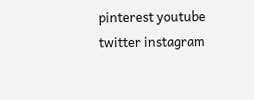pinterest youtube twitter instagram